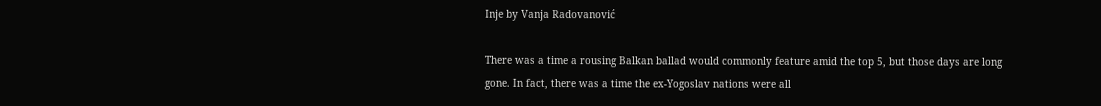Inje by Vanja Radovanović

There was a time a rousing Balkan ballad would commonly feature amid the top 5, but those days are long gone. In fact, there was a time the ex-Yogoslav nations were all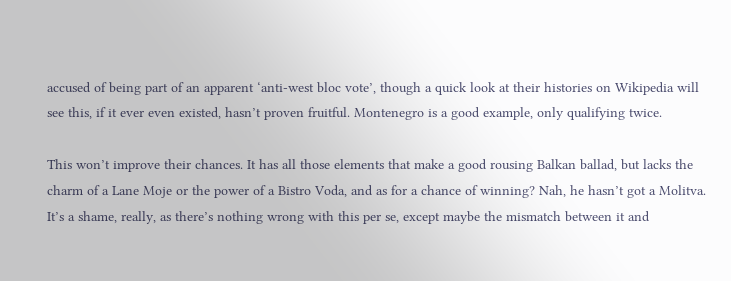accused of being part of an apparent ‘anti-west bloc vote’, though a quick look at their histories on Wikipedia will see this, if it ever even existed, hasn’t proven fruitful. Montenegro is a good example, only qualifying twice.

This won’t improve their chances. It has all those elements that make a good rousing Balkan ballad, but lacks the charm of a Lane Moje or the power of a Bistro Voda, and as for a chance of winning? Nah, he hasn’t got a Molitva. It’s a shame, really, as there’s nothing wrong with this per se, except maybe the mismatch between it and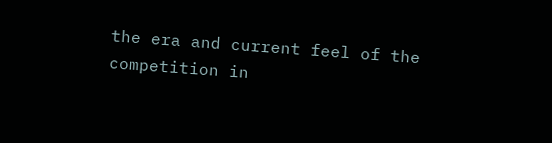the era and current feel of the competition in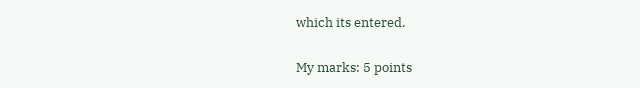which its entered.

My marks: 5 points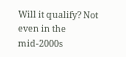Will it qualify? Not even in the mid-2000s